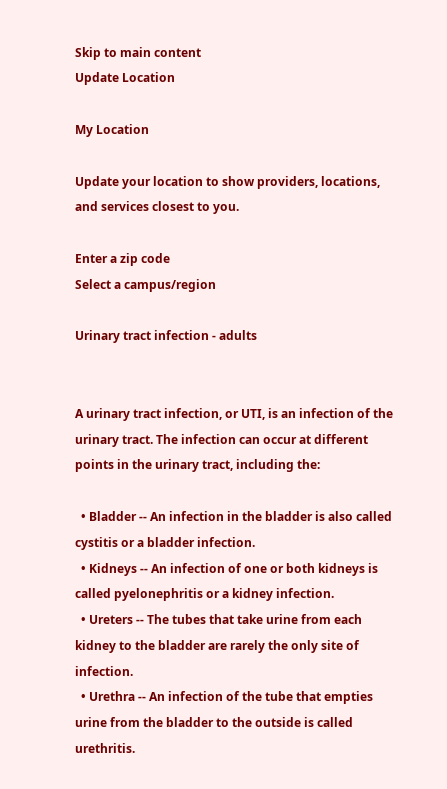Skip to main content
Update Location

My Location

Update your location to show providers, locations, and services closest to you.

Enter a zip code
Select a campus/region

Urinary tract infection - adults


A urinary tract infection, or UTI, is an infection of the urinary tract. The infection can occur at different points in the urinary tract, including the:

  • Bladder -- An infection in the bladder is also called cystitis or a bladder infection.
  • Kidneys -- An infection of one or both kidneys is called pyelonephritis or a kidney infection.
  • Ureters -- The tubes that take urine from each kidney to the bladder are rarely the only site of infection.
  • Urethra -- An infection of the tube that empties urine from the bladder to the outside is called urethritis.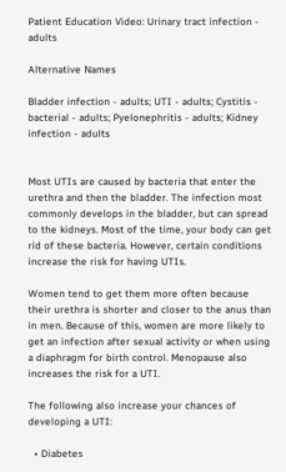Patient Education Video: Urinary tract infection - adults

Alternative Names

Bladder infection - adults; UTI - adults; Cystitis - bacterial - adults; Pyelonephritis - adults; Kidney infection - adults


Most UTIs are caused by bacteria that enter the urethra and then the bladder. The infection most commonly develops in the bladder, but can spread to the kidneys. Most of the time, your body can get rid of these bacteria. However, certain conditions increase the risk for having UTIs.

Women tend to get them more often because their urethra is shorter and closer to the anus than in men. Because of this, women are more likely to get an infection after sexual activity or when using a diaphragm for birth control. Menopause also increases the risk for a UTI.

The following also increase your chances of developing a UTI:

  • Diabetes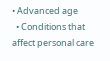• Advanced age
  • Conditions that affect personal care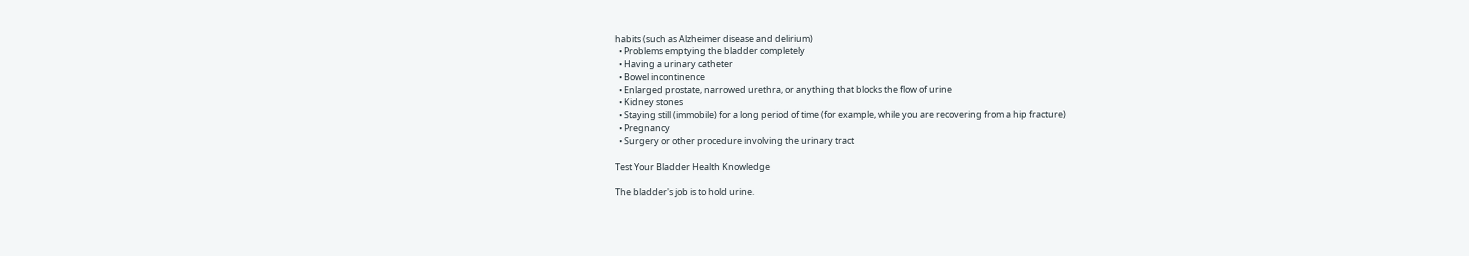habits (such as Alzheimer disease and delirium)
  • Problems emptying the bladder completely
  • Having a urinary catheter
  • Bowel incontinence
  • Enlarged prostate, narrowed urethra, or anything that blocks the flow of urine
  • Kidney stones
  • Staying still (immobile) for a long period of time (for example, while you are recovering from a hip fracture)
  • Pregnancy
  • Surgery or other procedure involving the urinary tract

Test Your Bladder Health Knowledge

The bladder's job is to hold urine.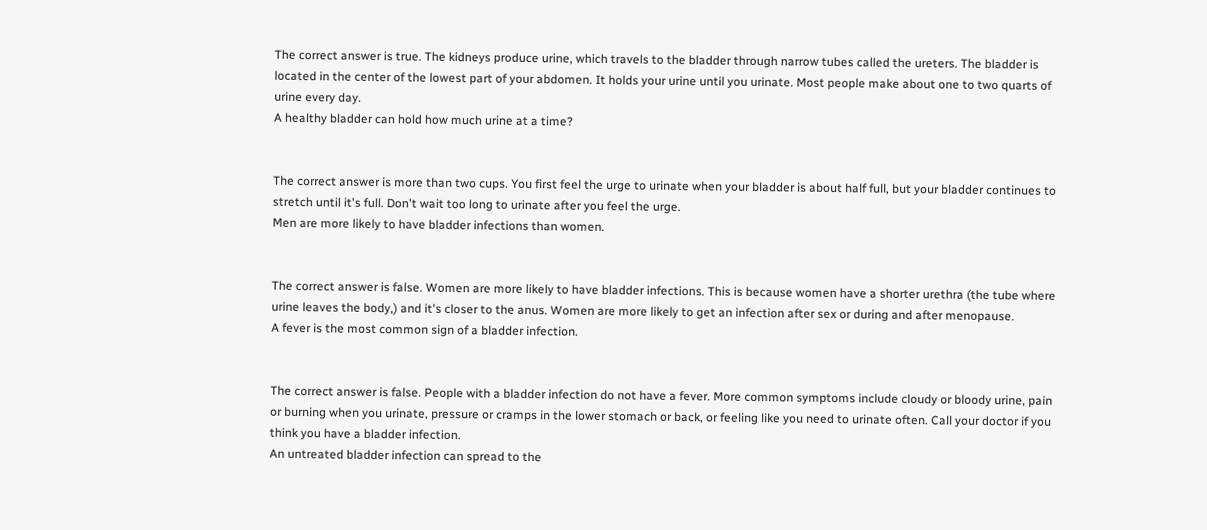The correct answer is true. The kidneys produce urine, which travels to the bladder through narrow tubes called the ureters. The bladder is located in the center of the lowest part of your abdomen. It holds your urine until you urinate. Most people make about one to two quarts of urine every day.
A healthy bladder can hold how much urine at a time?


The correct answer is more than two cups. You first feel the urge to urinate when your bladder is about half full, but your bladder continues to stretch until it's full. Don't wait too long to urinate after you feel the urge.
Men are more likely to have bladder infections than women.


The correct answer is false. Women are more likely to have bladder infections. This is because women have a shorter urethra (the tube where urine leaves the body,) and it's closer to the anus. Women are more likely to get an infection after sex or during and after menopause.
A fever is the most common sign of a bladder infection.


The correct answer is false. People with a bladder infection do not have a fever. More common symptoms include cloudy or bloody urine, pain or burning when you urinate, pressure or cramps in the lower stomach or back, or feeling like you need to urinate often. Call your doctor if you think you have a bladder infection.
An untreated bladder infection can spread to the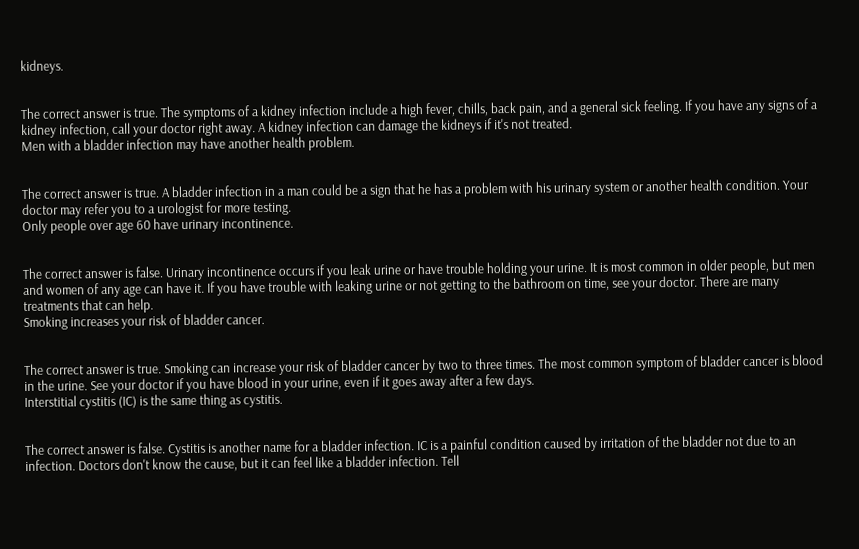kidneys.


The correct answer is true. The symptoms of a kidney infection include a high fever, chills, back pain, and a general sick feeling. If you have any signs of a kidney infection, call your doctor right away. A kidney infection can damage the kidneys if it's not treated.
Men with a bladder infection may have another health problem.


The correct answer is true. A bladder infection in a man could be a sign that he has a problem with his urinary system or another health condition. Your doctor may refer you to a urologist for more testing.
Only people over age 60 have urinary incontinence.


The correct answer is false. Urinary incontinence occurs if you leak urine or have trouble holding your urine. It is most common in older people, but men and women of any age can have it. If you have trouble with leaking urine or not getting to the bathroom on time, see your doctor. There are many treatments that can help.
Smoking increases your risk of bladder cancer.


The correct answer is true. Smoking can increase your risk of bladder cancer by two to three times. The most common symptom of bladder cancer is blood in the urine. See your doctor if you have blood in your urine, even if it goes away after a few days.
Interstitial cystitis (IC) is the same thing as cystitis.


The correct answer is false. Cystitis is another name for a bladder infection. IC is a painful condition caused by irritation of the bladder not due to an infection. Doctors don't know the cause, but it can feel like a bladder infection. Tell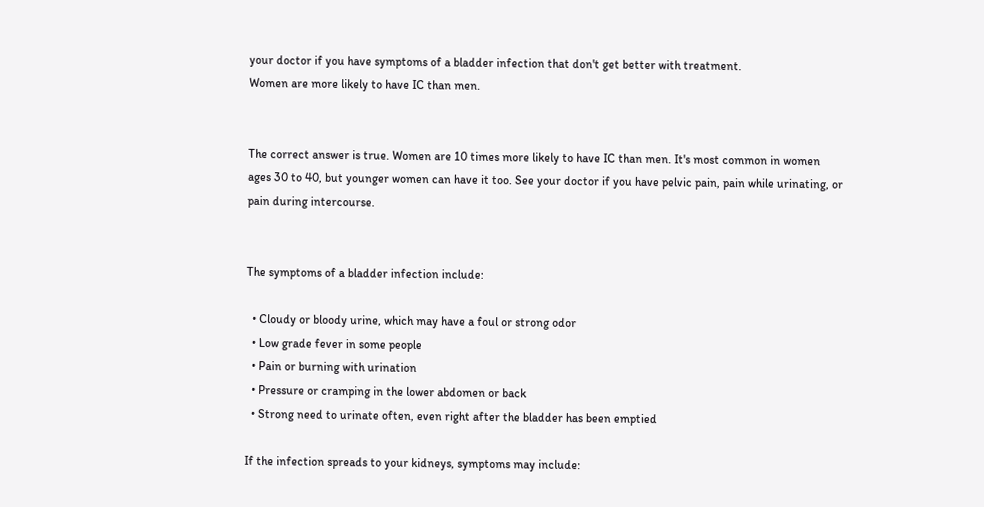your doctor if you have symptoms of a bladder infection that don't get better with treatment.
Women are more likely to have IC than men.


The correct answer is true. Women are 10 times more likely to have IC than men. It's most common in women ages 30 to 40, but younger women can have it too. See your doctor if you have pelvic pain, pain while urinating, or pain during intercourse.


The symptoms of a bladder infection include:

  • Cloudy or bloody urine, which may have a foul or strong odor
  • Low grade fever in some people
  • Pain or burning with urination
  • Pressure or cramping in the lower abdomen or back
  • Strong need to urinate often, even right after the bladder has been emptied

If the infection spreads to your kidneys, symptoms may include: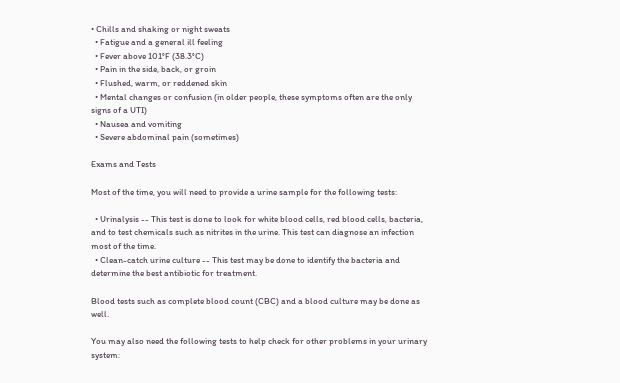• Chills and shaking or night sweats
  • Fatigue and a general ill feeling
  • Fever above 101°F (38.3°C)
  • Pain in the side, back, or groin
  • Flushed, warm, or reddened skin
  • Mental changes or confusion (in older people, these symptoms often are the only signs of a UTI)
  • Nausea and vomiting
  • Severe abdominal pain (sometimes)

Exams and Tests

Most of the time, you will need to provide a urine sample for the following tests:

  • Urinalysis -- This test is done to look for white blood cells, red blood cells, bacteria, and to test chemicals such as nitrites in the urine. This test can diagnose an infection most of the time.
  • Clean-catch urine culture -- This test may be done to identify the bacteria and determine the best antibiotic for treatment.

Blood tests such as complete blood count (CBC) and a blood culture may be done as well.

You may also need the following tests to help check for other problems in your urinary system: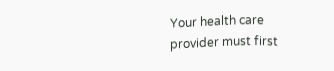Your health care provider must first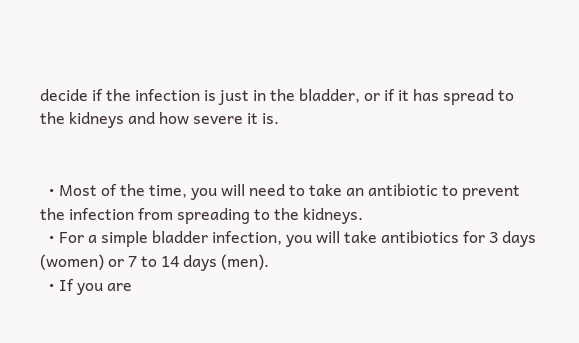decide if the infection is just in the bladder, or if it has spread to the kidneys and how severe it is.


  • Most of the time, you will need to take an antibiotic to prevent the infection from spreading to the kidneys.
  • For a simple bladder infection, you will take antibiotics for 3 days (women) or 7 to 14 days (men).
  • If you are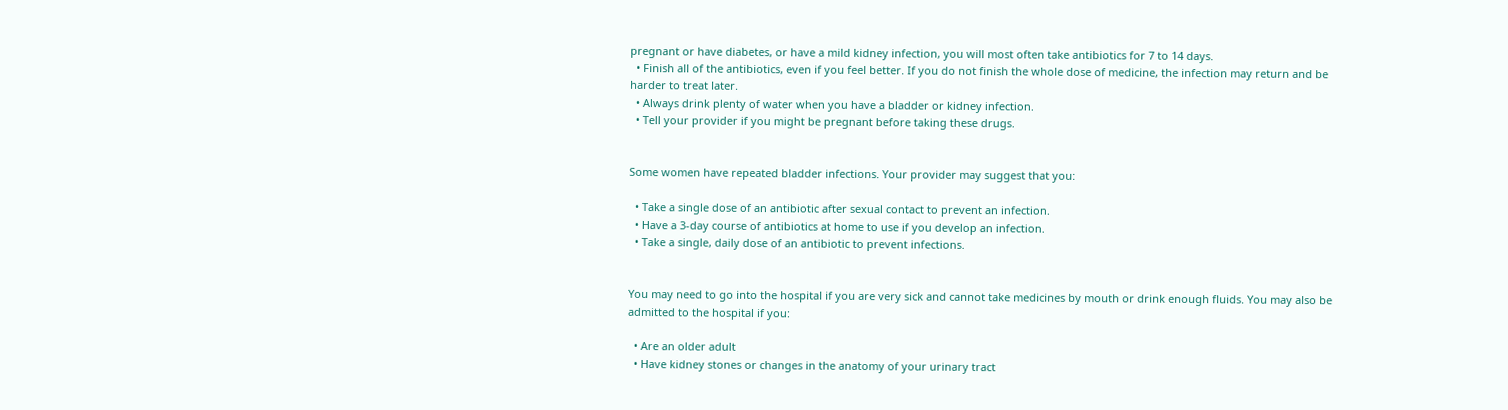pregnant or have diabetes, or have a mild kidney infection, you will most often take antibiotics for 7 to 14 days.
  • Finish all of the antibiotics, even if you feel better. If you do not finish the whole dose of medicine, the infection may return and be harder to treat later.
  • Always drink plenty of water when you have a bladder or kidney infection.
  • Tell your provider if you might be pregnant before taking these drugs.


Some women have repeated bladder infections. Your provider may suggest that you:

  • Take a single dose of an antibiotic after sexual contact to prevent an infection.
  • Have a 3-day course of antibiotics at home to use if you develop an infection.
  • Take a single, daily dose of an antibiotic to prevent infections.


You may need to go into the hospital if you are very sick and cannot take medicines by mouth or drink enough fluids. You may also be admitted to the hospital if you:

  • Are an older adult
  • Have kidney stones or changes in the anatomy of your urinary tract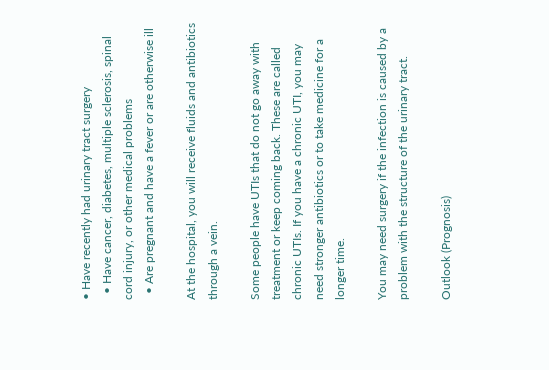• Have recently had urinary tract surgery
  • Have cancer, diabetes, multiple sclerosis, spinal cord injury, or other medical problems
  • Are pregnant and have a fever or are otherwise ill

At the hospital, you will receive fluids and antibiotics through a vein.

Some people have UTIs that do not go away with treatment or keep coming back. These are called chronic UTIs. If you have a chronic UTI, you may need stronger antibiotics or to take medicine for a longer time.

You may need surgery if the infection is caused by a problem with the structure of the urinary tract.

Outlook (Prognosis)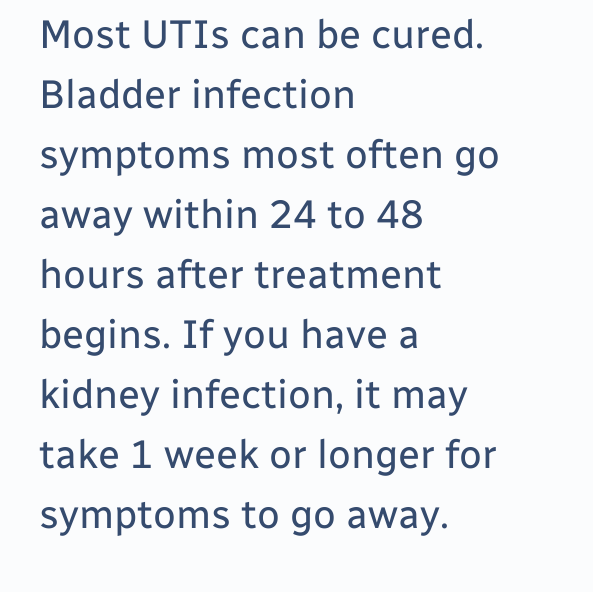Most UTIs can be cured. Bladder infection symptoms most often go away within 24 to 48 hours after treatment begins. If you have a kidney infection, it may take 1 week or longer for symptoms to go away.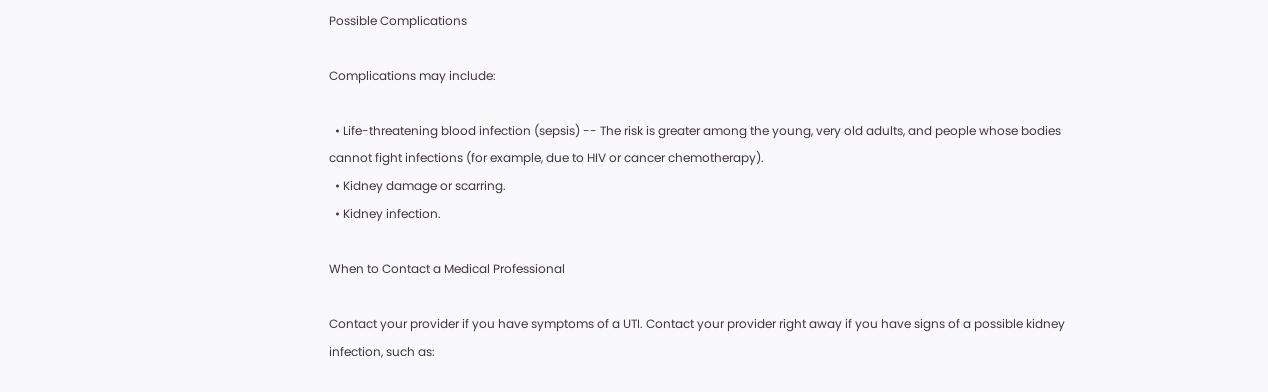Possible Complications

Complications may include:

  • Life-threatening blood infection (sepsis) -- The risk is greater among the young, very old adults, and people whose bodies cannot fight infections (for example, due to HIV or cancer chemotherapy).
  • Kidney damage or scarring.
  • Kidney infection.

When to Contact a Medical Professional

Contact your provider if you have symptoms of a UTI. Contact your provider right away if you have signs of a possible kidney infection, such as: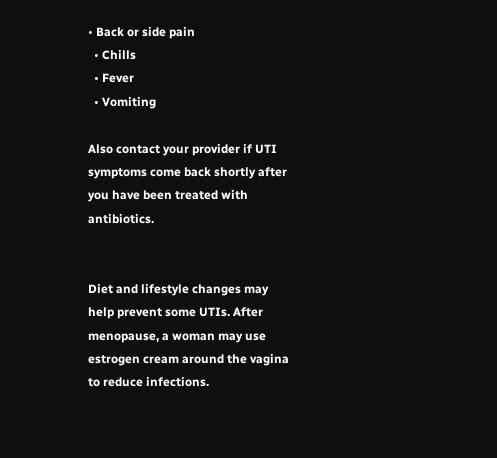• Back or side pain
  • Chills
  • Fever
  • Vomiting

Also contact your provider if UTI symptoms come back shortly after you have been treated with antibiotics.


Diet and lifestyle changes may help prevent some UTIs. After menopause, a woman may use estrogen cream around the vagina to reduce infections.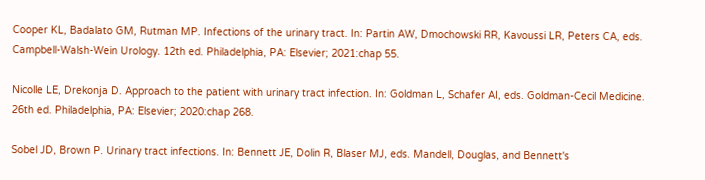Cooper KL, Badalato GM, Rutman MP. Infections of the urinary tract. In: Partin AW, Dmochowski RR, Kavoussi LR, Peters CA, eds. Campbell-Walsh-Wein Urology. 12th ed. Philadelphia, PA: Elsevier; 2021:chap 55.

Nicolle LE, Drekonja D. Approach to the patient with urinary tract infection. In: Goldman L, Schafer AI, eds. Goldman-Cecil Medicine. 26th ed. Philadelphia, PA: Elsevier; 2020:chap 268.

Sobel JD, Brown P. Urinary tract infections. In: Bennett JE, Dolin R, Blaser MJ, eds. Mandell, Douglas, and Bennett's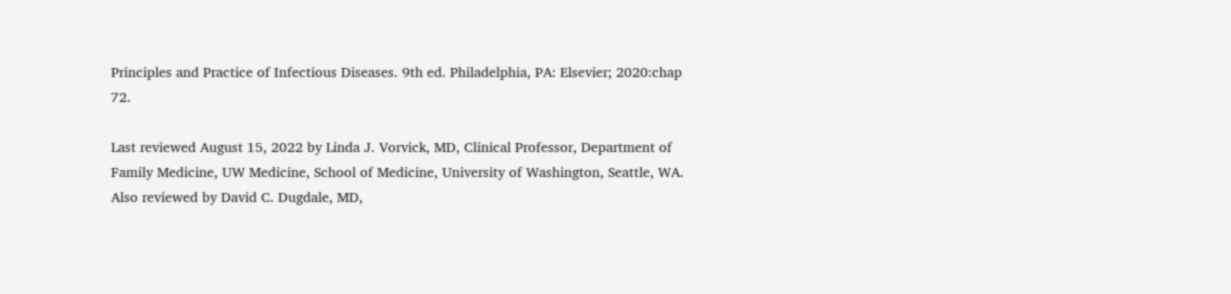Principles and Practice of Infectious Diseases. 9th ed. Philadelphia, PA: Elsevier; 2020:chap 72.

Last reviewed August 15, 2022 by Linda J. Vorvick, MD, Clinical Professor, Department of Family Medicine, UW Medicine, School of Medicine, University of Washington, Seattle, WA. Also reviewed by David C. Dugdale, MD,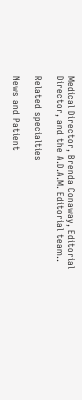Medical Director, Brenda Conaway, Editorial Director, and the A.D.A.M. Editorial team..

Related specialties

News and Patient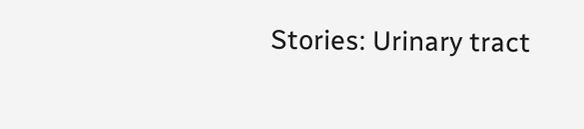Stories: Urinary tract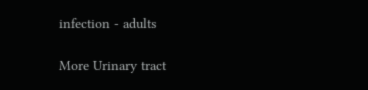infection - adults

More Urinary tract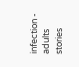infection - adults stories